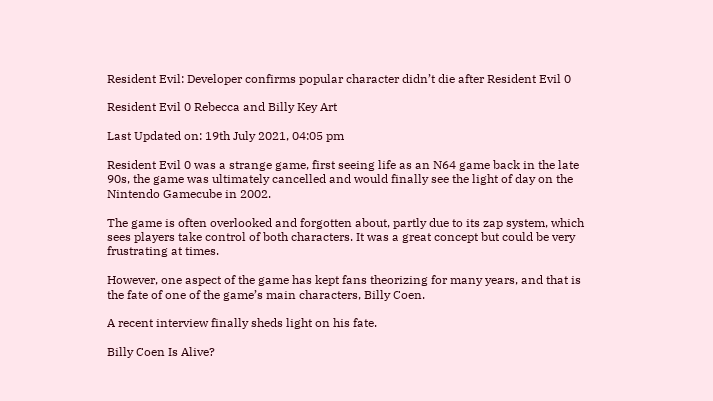Resident Evil: Developer confirms popular character didn’t die after Resident Evil 0

Resident Evil 0 Rebecca and Billy Key Art

Last Updated on: 19th July 2021, 04:05 pm

Resident Evil 0 was a strange game, first seeing life as an N64 game back in the late 90s, the game was ultimately cancelled and would finally see the light of day on the Nintendo Gamecube in 2002.

The game is often overlooked and forgotten about, partly due to its zap system, which sees players take control of both characters. It was a great concept but could be very frustrating at times.

However, one aspect of the game has kept fans theorizing for many years, and that is the fate of one of the game’s main characters, Billy Coen.

A recent interview finally sheds light on his fate.

Billy Coen Is Alive?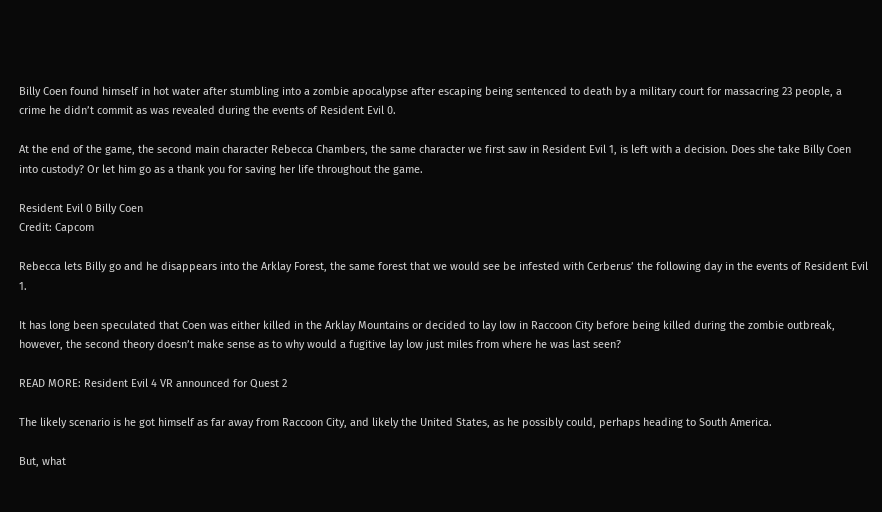Billy Coen found himself in hot water after stumbling into a zombie apocalypse after escaping being sentenced to death by a military court for massacring 23 people, a crime he didn’t commit as was revealed during the events of Resident Evil 0.

At the end of the game, the second main character Rebecca Chambers, the same character we first saw in Resident Evil 1, is left with a decision. Does she take Billy Coen into custody? Or let him go as a thank you for saving her life throughout the game.

Resident Evil 0 Billy Coen
Credit: Capcom

Rebecca lets Billy go and he disappears into the Arklay Forest, the same forest that we would see be infested with Cerberus’ the following day in the events of Resident Evil 1.

It has long been speculated that Coen was either killed in the Arklay Mountains or decided to lay low in Raccoon City before being killed during the zombie outbreak, however, the second theory doesn’t make sense as to why would a fugitive lay low just miles from where he was last seen?

READ MORE: Resident Evil 4 VR announced for Quest 2

The likely scenario is he got himself as far away from Raccoon City, and likely the United States, as he possibly could, perhaps heading to South America.

But, what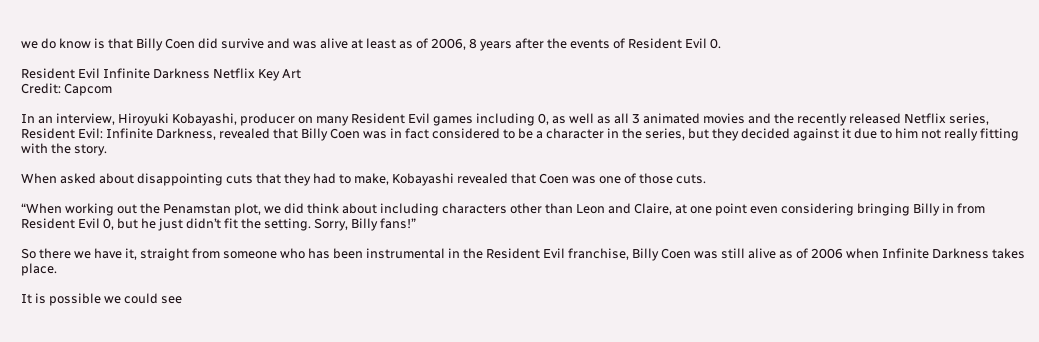we do know is that Billy Coen did survive and was alive at least as of 2006, 8 years after the events of Resident Evil 0.

Resident Evil Infinite Darkness Netflix Key Art
Credit: Capcom

In an interview, Hiroyuki Kobayashi, producer on many Resident Evil games including 0, as well as all 3 animated movies and the recently released Netflix series, Resident Evil: Infinite Darkness, revealed that Billy Coen was in fact considered to be a character in the series, but they decided against it due to him not really fitting with the story.

When asked about disappointing cuts that they had to make, Kobayashi revealed that Coen was one of those cuts.

“When working out the Penamstan plot, we did think about including characters other than Leon and Claire, at one point even considering bringing Billy in from Resident Evil 0, but he just didn’t fit the setting. Sorry, Billy fans!”

So there we have it, straight from someone who has been instrumental in the Resident Evil franchise, Billy Coen was still alive as of 2006 when Infinite Darkness takes place.

It is possible we could see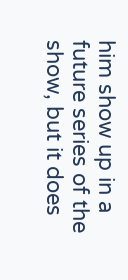him show up in a future series of the show, but it does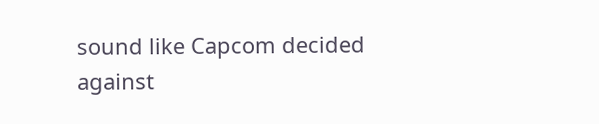sound like Capcom decided against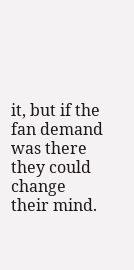it, but if the fan demand was there they could change their mind.